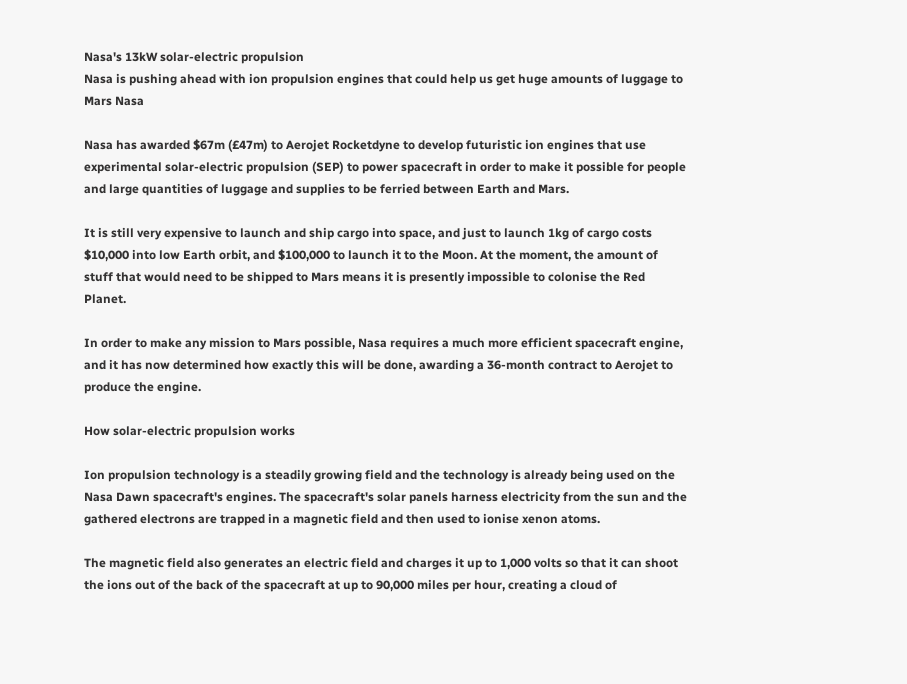Nasa's 13kW solar-electric propulsion
Nasa is pushing ahead with ion propulsion engines that could help us get huge amounts of luggage to Mars Nasa

Nasa has awarded $67m (£47m) to Aerojet Rocketdyne to develop futuristic ion engines that use experimental solar-electric propulsion (SEP) to power spacecraft in order to make it possible for people and large quantities of luggage and supplies to be ferried between Earth and Mars.

It is still very expensive to launch and ship cargo into space, and just to launch 1kg of cargo costs $10,000 into low Earth orbit, and $100,000 to launch it to the Moon. At the moment, the amount of stuff that would need to be shipped to Mars means it is presently impossible to colonise the Red Planet.

In order to make any mission to Mars possible, Nasa requires a much more efficient spacecraft engine, and it has now determined how exactly this will be done, awarding a 36-month contract to Aerojet to produce the engine.

How solar-electric propulsion works

Ion propulsion technology is a steadily growing field and the technology is already being used on the Nasa Dawn spacecraft's engines. The spacecraft's solar panels harness electricity from the sun and the gathered electrons are trapped in a magnetic field and then used to ionise xenon atoms.

The magnetic field also generates an electric field and charges it up to 1,000 volts so that it can shoot the ions out of the back of the spacecraft at up to 90,000 miles per hour, creating a cloud of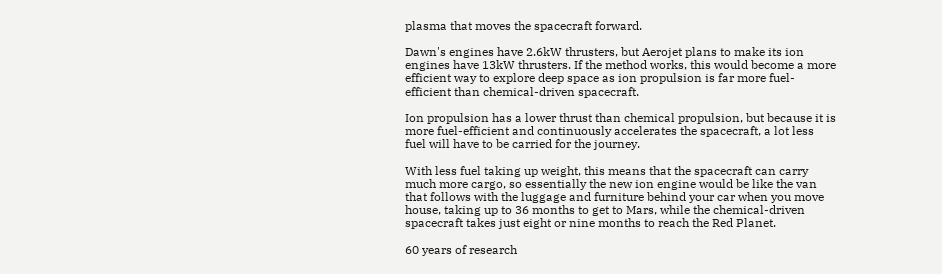plasma that moves the spacecraft forward.

Dawn's engines have 2.6kW thrusters, but Aerojet plans to make its ion engines have 13kW thrusters. If the method works, this would become a more efficient way to explore deep space as ion propulsion is far more fuel-efficient than chemical-driven spacecraft.

Ion propulsion has a lower thrust than chemical propulsion, but because it is more fuel-efficient and continuously accelerates the spacecraft, a lot less fuel will have to be carried for the journey.

With less fuel taking up weight, this means that the spacecraft can carry much more cargo, so essentially the new ion engine would be like the van that follows with the luggage and furniture behind your car when you move house, taking up to 36 months to get to Mars, while the chemical-driven spacecraft takes just eight or nine months to reach the Red Planet.

60 years of research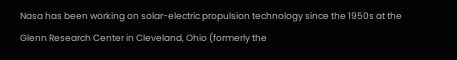Nasa has been working on solar-electric propulsion technology since the 1950s at the Glenn Research Center in Cleveland, Ohio (formerly the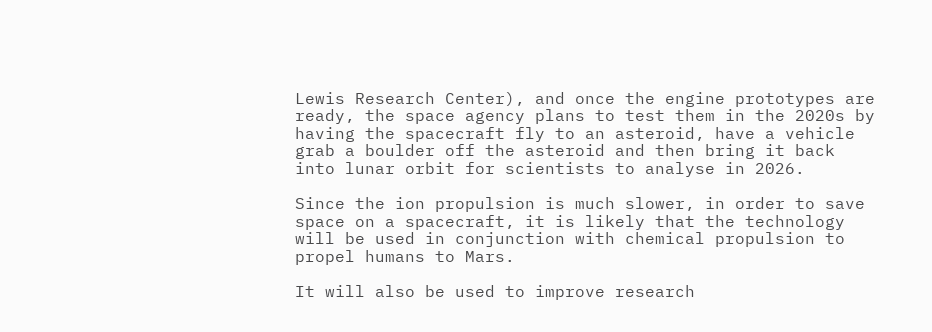Lewis Research Center), and once the engine prototypes are ready, the space agency plans to test them in the 2020s by having the spacecraft fly to an asteroid, have a vehicle grab a boulder off the asteroid and then bring it back into lunar orbit for scientists to analyse in 2026.

Since the ion propulsion is much slower, in order to save space on a spacecraft, it is likely that the technology will be used in conjunction with chemical propulsion to propel humans to Mars.

It will also be used to improve research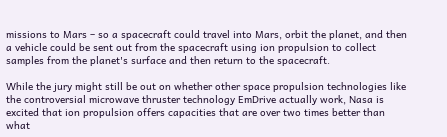missions to Mars – so a spacecraft could travel into Mars, orbit the planet, and then a vehicle could be sent out from the spacecraft using ion propulsion to collect samples from the planet's surface and then return to the spacecraft.

While the jury might still be out on whether other space propulsion technologies like the controversial microwave thruster technology EmDrive actually work, Nasa is excited that ion propulsion offers capacities that are over two times better than what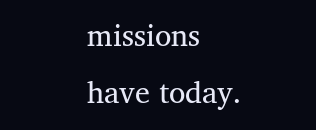missions have today.